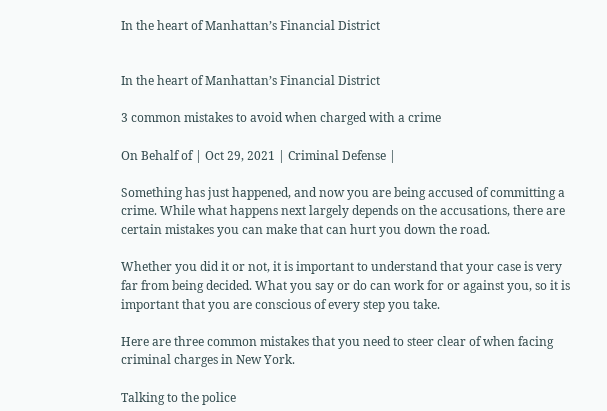In the heart of Manhattan’s Financial District


In the heart of Manhattan’s Financial District

3 common mistakes to avoid when charged with a crime

On Behalf of | Oct 29, 2021 | Criminal Defense |

Something has just happened, and now you are being accused of committing a crime. While what happens next largely depends on the accusations, there are certain mistakes you can make that can hurt you down the road.

Whether you did it or not, it is important to understand that your case is very far from being decided. What you say or do can work for or against you, so it is important that you are conscious of every step you take.

Here are three common mistakes that you need to steer clear of when facing criminal charges in New York.

Talking to the police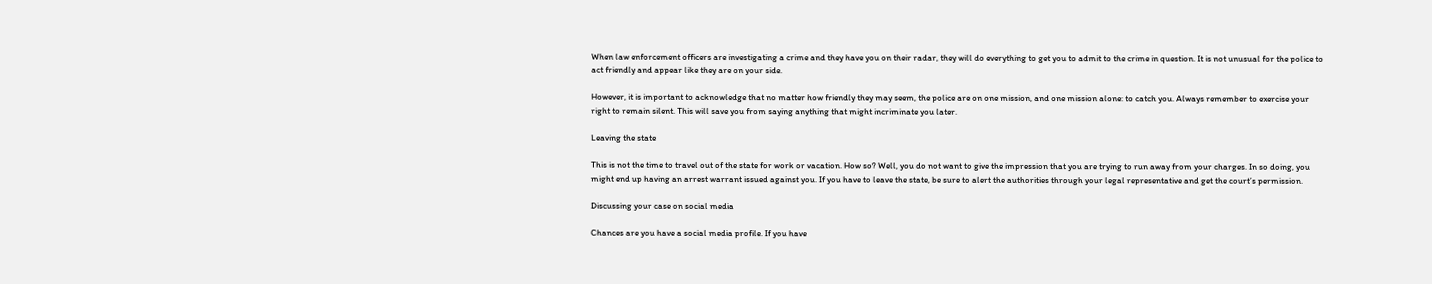When law enforcement officers are investigating a crime and they have you on their radar, they will do everything to get you to admit to the crime in question. It is not unusual for the police to act friendly and appear like they are on your side.

However, it is important to acknowledge that no matter how friendly they may seem, the police are on one mission, and one mission alone: to catch you. Always remember to exercise your right to remain silent. This will save you from saying anything that might incriminate you later.

Leaving the state

This is not the time to travel out of the state for work or vacation. How so? Well, you do not want to give the impression that you are trying to run away from your charges. In so doing, you might end up having an arrest warrant issued against you. If you have to leave the state, be sure to alert the authorities through your legal representative and get the court’s permission.

Discussing your case on social media

Chances are you have a social media profile. If you have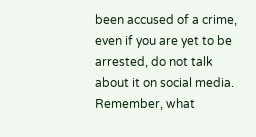been accused of a crime, even if you are yet to be arrested, do not talk about it on social media. Remember, what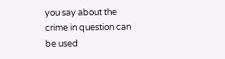you say about the crime in question can be used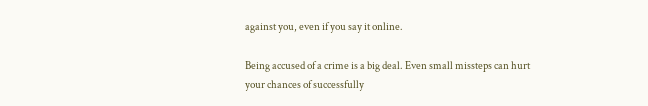against you, even if you say it online.

Being accused of a crime is a big deal. Even small missteps can hurt your chances of successfully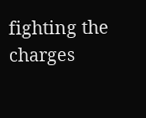fighting the charges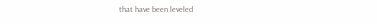that have been leveled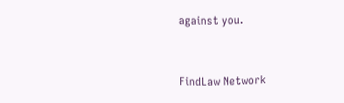against you.


FindLaw Network